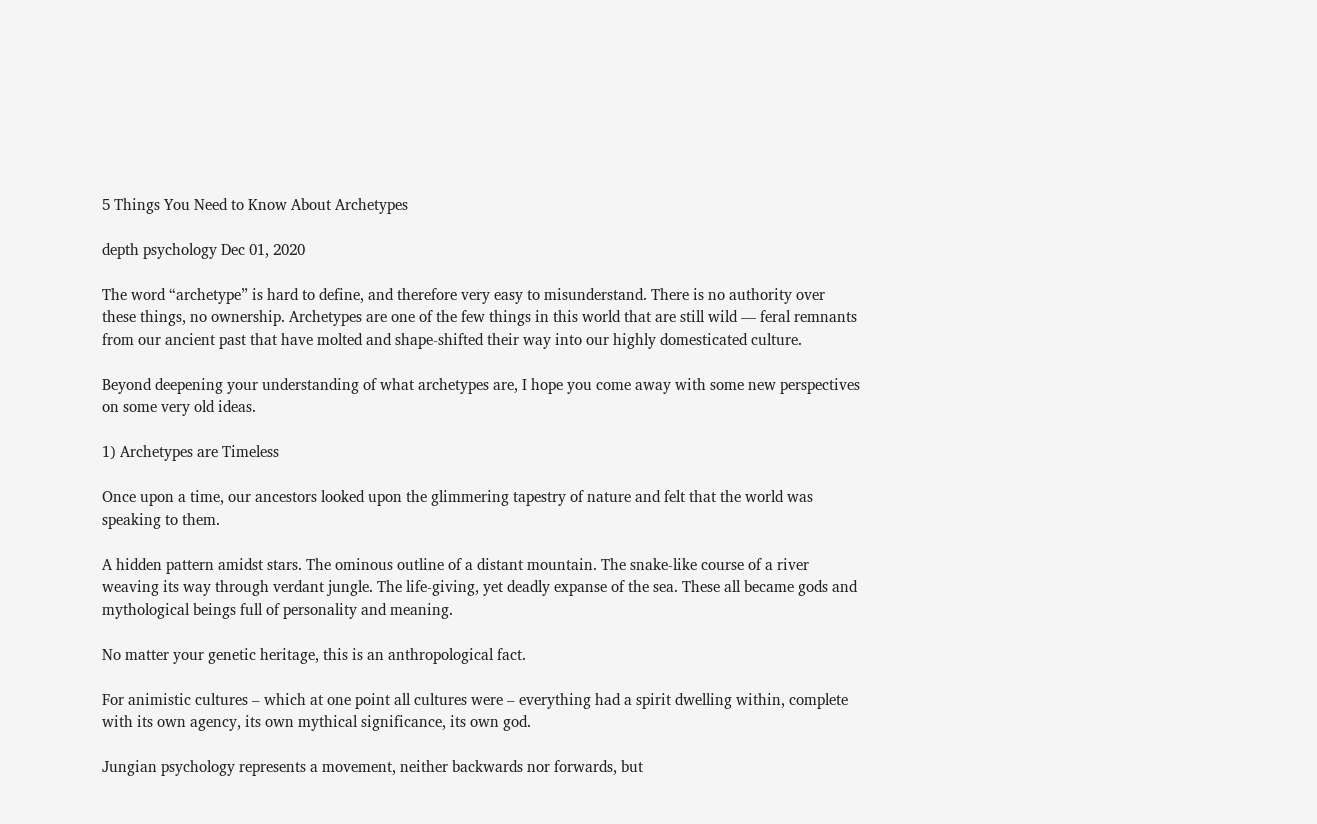5 Things You Need to Know About Archetypes

depth psychology Dec 01, 2020

The word “archetype” is hard to define, and therefore very easy to misunderstand. There is no authority over these things, no ownership. Archetypes are one of the few things in this world that are still wild — feral remnants from our ancient past that have molted and shape-shifted their way into our highly domesticated culture.

Beyond deepening your understanding of what archetypes are, I hope you come away with some new perspectives on some very old ideas.

1) Archetypes are Timeless

Once upon a time, our ancestors looked upon the glimmering tapestry of nature and felt that the world was speaking to them.

A hidden pattern amidst stars. The ominous outline of a distant mountain. The snake-like course of a river weaving its way through verdant jungle. The life-giving, yet deadly expanse of the sea. These all became gods and mythological beings full of personality and meaning.

No matter your genetic heritage, this is an anthropological fact.

For animistic cultures – which at one point all cultures were – everything had a spirit dwelling within, complete with its own agency, its own mythical significance, its own god.

Jungian psychology represents a movement, neither backwards nor forwards, but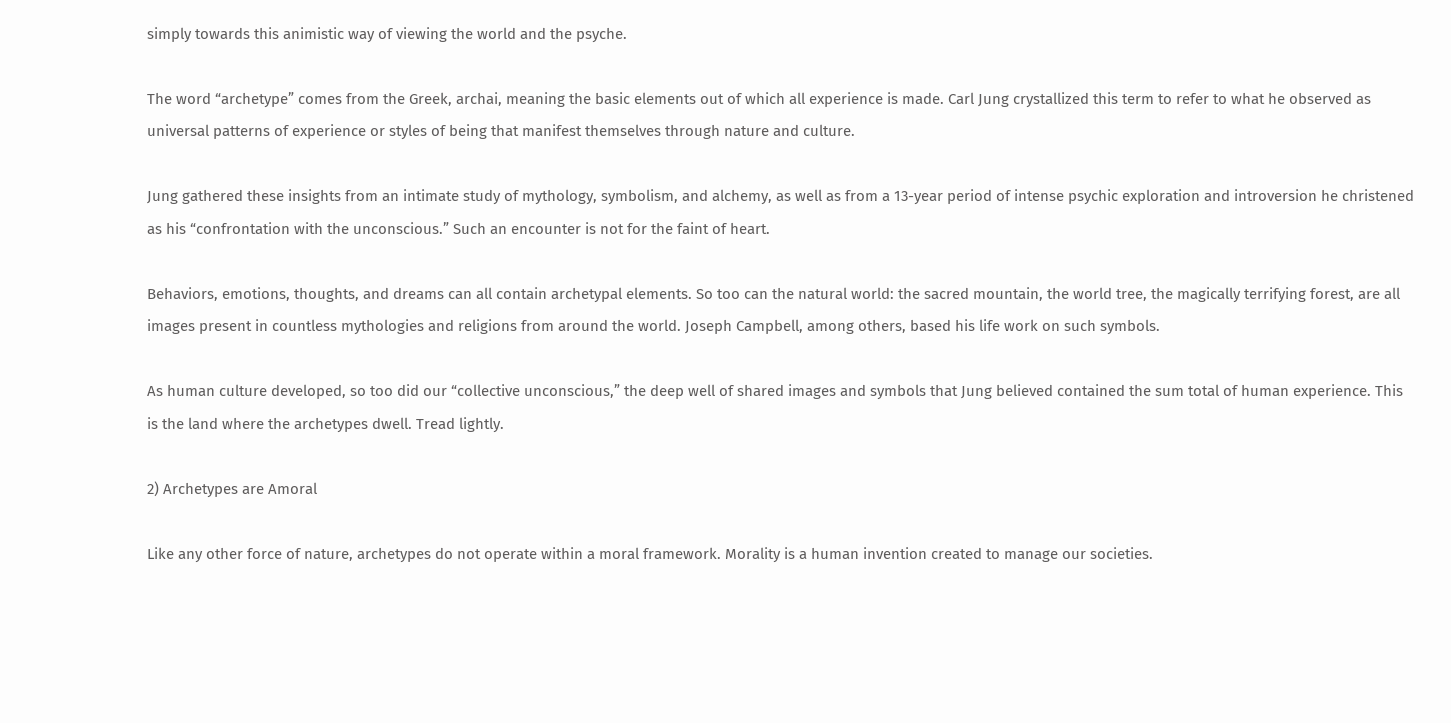simply towards this animistic way of viewing the world and the psyche.

The word “archetype” comes from the Greek, archai, meaning the basic elements out of which all experience is made. Carl Jung crystallized this term to refer to what he observed as universal patterns of experience or styles of being that manifest themselves through nature and culture.

Jung gathered these insights from an intimate study of mythology, symbolism, and alchemy, as well as from a 13-year period of intense psychic exploration and introversion he christened as his “confrontation with the unconscious.” Such an encounter is not for the faint of heart.

Behaviors, emotions, thoughts, and dreams can all contain archetypal elements. So too can the natural world: the sacred mountain, the world tree, the magically terrifying forest, are all images present in countless mythologies and religions from around the world. Joseph Campbell, among others, based his life work on such symbols.

As human culture developed, so too did our “collective unconscious,” the deep well of shared images and symbols that Jung believed contained the sum total of human experience. This is the land where the archetypes dwell. Tread lightly.

2) Archetypes are Amoral

Like any other force of nature, archetypes do not operate within a moral framework. Morality is a human invention created to manage our societies.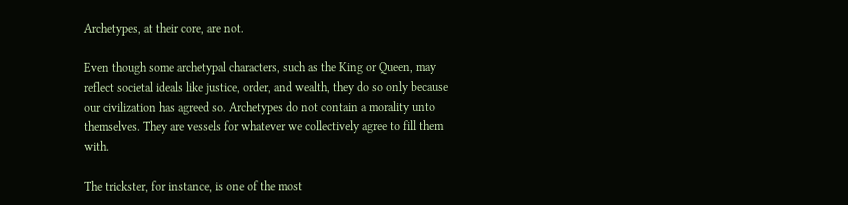Archetypes, at their core, are not.

Even though some archetypal characters, such as the King or Queen, may reflect societal ideals like justice, order, and wealth, they do so only because our civilization has agreed so. Archetypes do not contain a morality unto themselves. They are vessels for whatever we collectively agree to fill them with.

The trickster, for instance, is one of the most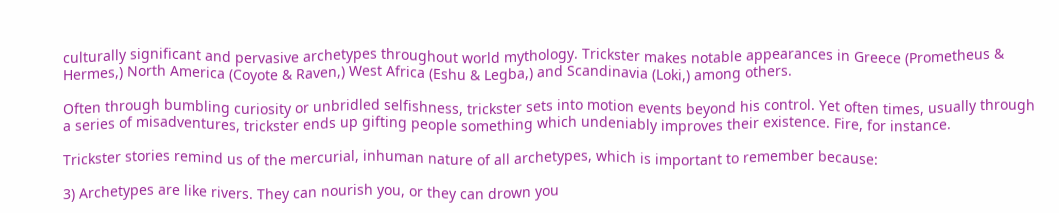culturally significant and pervasive archetypes throughout world mythology. Trickster makes notable appearances in Greece (Prometheus & Hermes,) North America (Coyote & Raven,) West Africa (Eshu & Legba,) and Scandinavia (Loki,) among others.

Often through bumbling curiosity or unbridled selfishness, trickster sets into motion events beyond his control. Yet often times, usually through a series of misadventures, trickster ends up gifting people something which undeniably improves their existence. Fire, for instance.

Trickster stories remind us of the mercurial, inhuman nature of all archetypes, which is important to remember because:

3) Archetypes are like rivers. They can nourish you, or they can drown you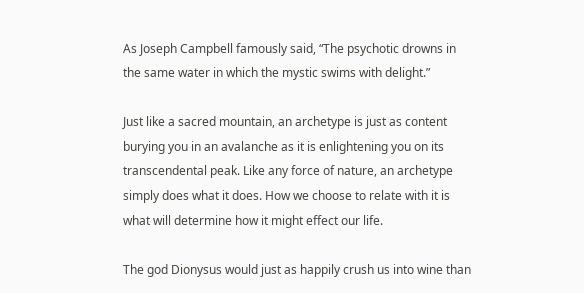As Joseph Campbell famously said, “The psychotic drowns in the same water in which the mystic swims with delight.”

Just like a sacred mountain, an archetype is just as content burying you in an avalanche as it is enlightening you on its transcendental peak. Like any force of nature, an archetype simply does what it does. How we choose to relate with it is what will determine how it might effect our life.

The god Dionysus would just as happily crush us into wine than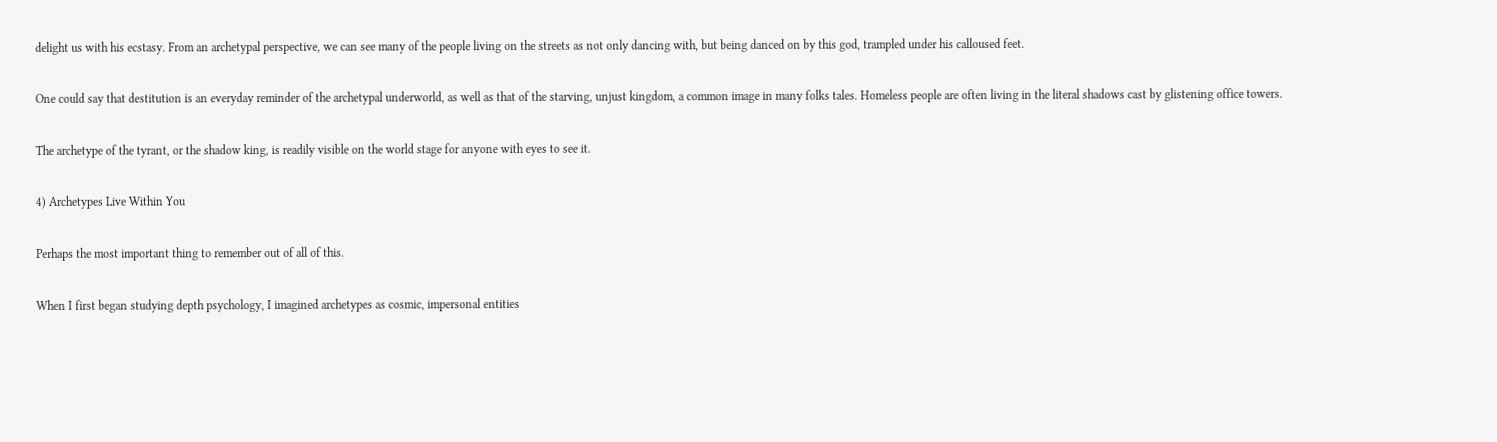delight us with his ecstasy. From an archetypal perspective, we can see many of the people living on the streets as not only dancing with, but being danced on by this god, trampled under his calloused feet.

One could say that destitution is an everyday reminder of the archetypal underworld, as well as that of the starving, unjust kingdom, a common image in many folks tales. Homeless people are often living in the literal shadows cast by glistening office towers.

The archetype of the tyrant, or the shadow king, is readily visible on the world stage for anyone with eyes to see it.

4) Archetypes Live Within You

Perhaps the most important thing to remember out of all of this.

When I first began studying depth psychology, I imagined archetypes as cosmic, impersonal entities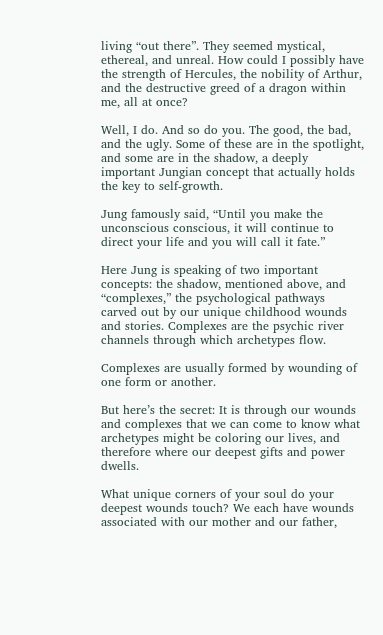living “out there”. They seemed mystical, ethereal, and unreal. How could I possibly have the strength of Hercules, the nobility of Arthur, and the destructive greed of a dragon within me, all at once?

Well, I do. And so do you. The good, the bad, and the ugly. Some of these are in the spotlight, and some are in the shadow, a deeply important Jungian concept that actually holds the key to self-growth.

Jung famously said, “Until you make the unconscious conscious, it will continue to direct your life and you will call it fate.”

Here Jung is speaking of two important concepts: the shadow, mentioned above, and “complexes,” the psychological pathways carved out by our unique childhood wounds and stories. Complexes are the psychic river channels through which archetypes flow.

Complexes are usually formed by wounding of one form or another.

But here’s the secret: It is through our wounds and complexes that we can come to know what archetypes might be coloring our lives, and therefore where our deepest gifts and power dwells.

What unique corners of your soul do your deepest wounds touch? We each have wounds associated with our mother and our father,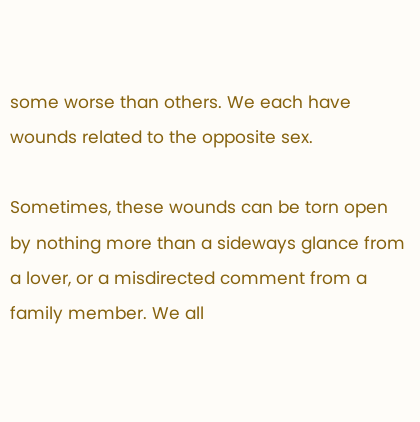some worse than others. We each have wounds related to the opposite sex.

Sometimes, these wounds can be torn open by nothing more than a sideways glance from a lover, or a misdirected comment from a family member. We all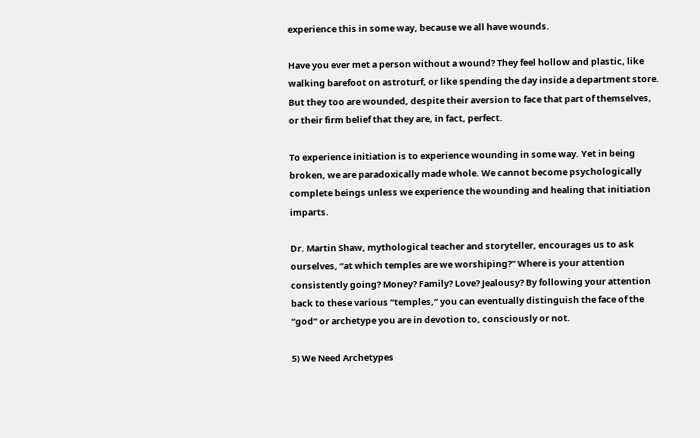experience this in some way, because we all have wounds.

Have you ever met a person without a wound? They feel hollow and plastic, like walking barefoot on astroturf, or like spending the day inside a department store. But they too are wounded, despite their aversion to face that part of themselves, or their firm belief that they are, in fact, perfect.

To experience initiation is to experience wounding in some way. Yet in being broken, we are paradoxically made whole. We cannot become psychologically complete beings unless we experience the wounding and healing that initiation imparts.

Dr. Martin Shaw, mythological teacher and storyteller, encourages us to ask ourselves, “at which temples are we worshiping?” Where is your attention consistently going? Money? Family? Love? Jealousy? By following your attention back to these various “temples,” you can eventually distinguish the face of the “god” or archetype you are in devotion to, consciously or not.

5) We Need Archetypes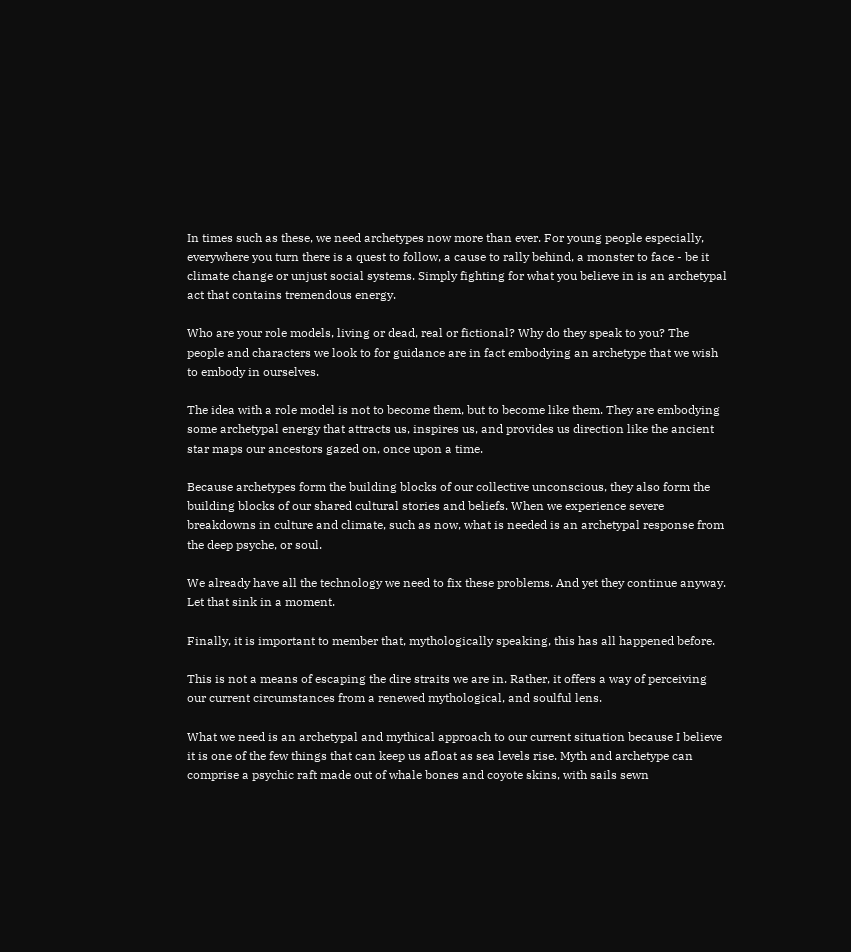In times such as these, we need archetypes now more than ever. For young people especially, everywhere you turn there is a quest to follow, a cause to rally behind, a monster to face - be it climate change or unjust social systems. Simply fighting for what you believe in is an archetypal act that contains tremendous energy.

Who are your role models, living or dead, real or fictional? Why do they speak to you? The people and characters we look to for guidance are in fact embodying an archetype that we wish to embody in ourselves.

The idea with a role model is not to become them, but to become like them. They are embodying some archetypal energy that attracts us, inspires us, and provides us direction like the ancient star maps our ancestors gazed on, once upon a time.

Because archetypes form the building blocks of our collective unconscious, they also form the building blocks of our shared cultural stories and beliefs. When we experience severe breakdowns in culture and climate, such as now, what is needed is an archetypal response from the deep psyche, or soul.

We already have all the technology we need to fix these problems. And yet they continue anyway. Let that sink in a moment.

Finally, it is important to member that, mythologically speaking, this has all happened before.

This is not a means of escaping the dire straits we are in. Rather, it offers a way of perceiving our current circumstances from a renewed mythological, and soulful lens.

What we need is an archetypal and mythical approach to our current situation because I believe it is one of the few things that can keep us afloat as sea levels rise. Myth and archetype can comprise a psychic raft made out of whale bones and coyote skins, with sails sewn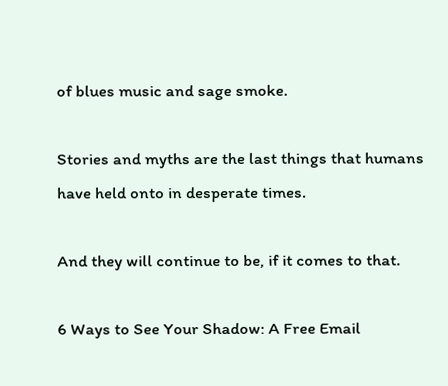of blues music and sage smoke.

Stories and myths are the last things that humans have held onto in desperate times.

And they will continue to be, if it comes to that.

6 Ways to See Your Shadow: A Free Email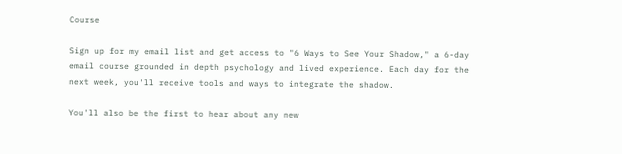Course

Sign up for my email list and get access to "6 Ways to See Your Shadow," a 6-day email course grounded in depth psychology and lived experience. Each day for the next week, you'll receive tools and ways to integrate the shadow.

You'll also be the first to hear about any new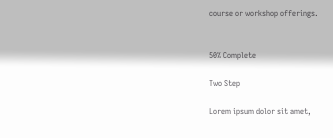course or workshop offerings.


50% Complete

Two Step

Lorem ipsum dolor sit amet,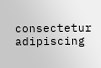consectetur adipiscing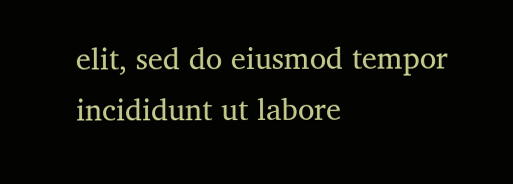elit, sed do eiusmod tempor incididunt ut labore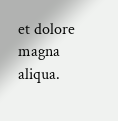et dolore magna aliqua.